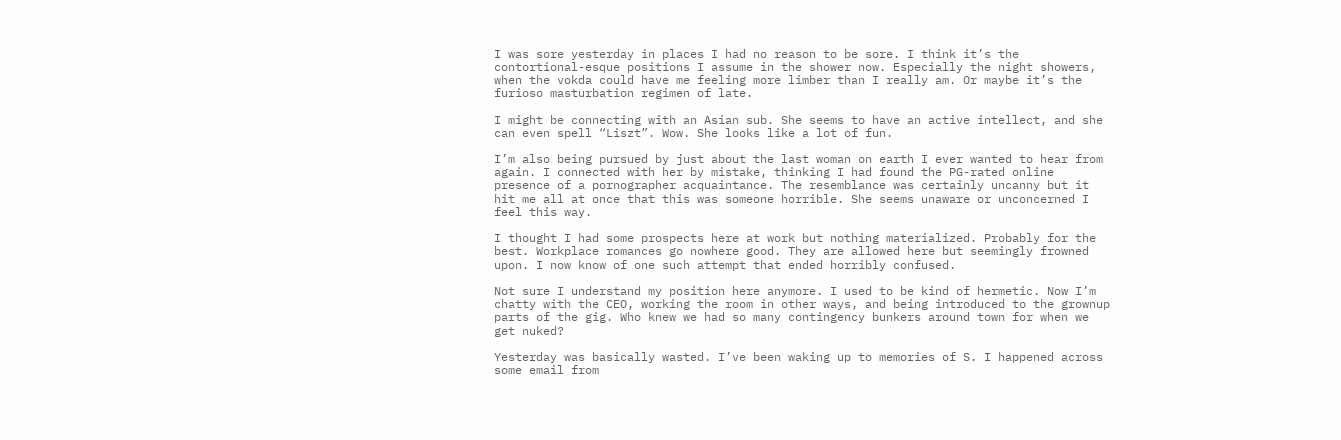I was sore yesterday in places I had no reason to be sore. I think it’s the contortional-esque positions I assume in the shower now. Especially the night showers, when the vokda could have me feeling more limber than I really am. Or maybe it’s the furioso masturbation regimen of late.

I might be connecting with an Asian sub. She seems to have an active intellect, and she can even spell “Liszt”. Wow. She looks like a lot of fun.

I’m also being pursued by just about the last woman on earth I ever wanted to hear from again. I connected with her by mistake, thinking I had found the PG-rated online presence of a pornographer acquaintance. The resemblance was certainly uncanny but it hit me all at once that this was someone horrible. She seems unaware or unconcerned I feel this way.

I thought I had some prospects here at work but nothing materialized. Probably for the best. Workplace romances go nowhere good. They are allowed here but seemingly frowned upon. I now know of one such attempt that ended horribly confused.

Not sure I understand my position here anymore. I used to be kind of hermetic. Now I’m chatty with the CEO, working the room in other ways, and being introduced to the grownup parts of the gig. Who knew we had so many contingency bunkers around town for when we get nuked?

Yesterday was basically wasted. I’ve been waking up to memories of S. I happened across some email from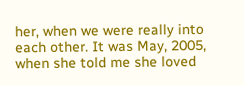her, when we were really into each other. It was May, 2005, when she told me she loved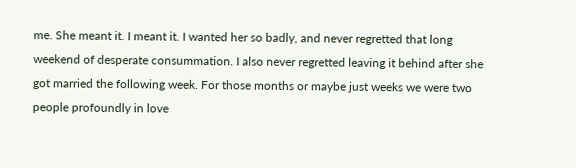me. She meant it. I meant it. I wanted her so badly, and never regretted that long weekend of desperate consummation. I also never regretted leaving it behind after she got married the following week. For those months or maybe just weeks we were two people profoundly in love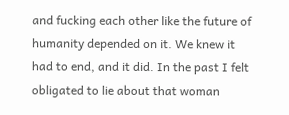and fucking each other like the future of humanity depended on it. We knew it had to end, and it did. In the past I felt obligated to lie about that woman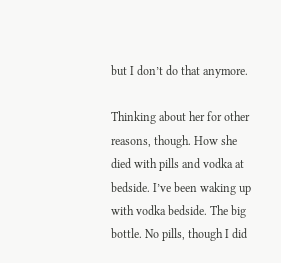but I don’t do that anymore.

Thinking about her for other reasons, though. How she died with pills and vodka at bedside. I’ve been waking up with vodka bedside. The big bottle. No pills, though I did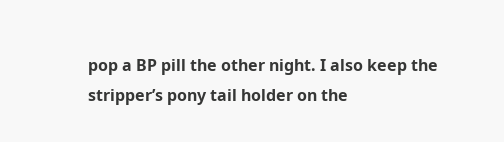pop a BP pill the other night. I also keep the stripper’s pony tail holder on the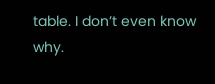table. I don’t even know why.